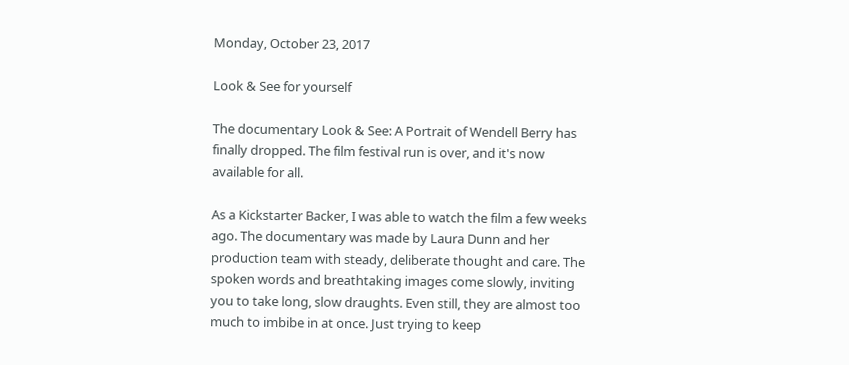Monday, October 23, 2017

Look & See for yourself

The documentary Look & See: A Portrait of Wendell Berry has finally dropped. The film festival run is over, and it's now available for all.

As a Kickstarter Backer, I was able to watch the film a few weeks ago. The documentary was made by Laura Dunn and her production team with steady, deliberate thought and care. The spoken words and breathtaking images come slowly, inviting you to take long, slow draughts. Even still, they are almost too much to imbibe in at once. Just trying to keep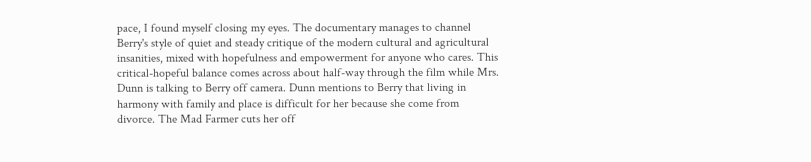pace, I found myself closing my eyes. The documentary manages to channel Berry's style of quiet and steady critique of the modern cultural and agricultural insanities, mixed with hopefulness and empowerment for anyone who cares. This critical-hopeful balance comes across about half-way through the film while Mrs. Dunn is talking to Berry off camera. Dunn mentions to Berry that living in harmony with family and place is difficult for her because she come from divorce. The Mad Farmer cuts her off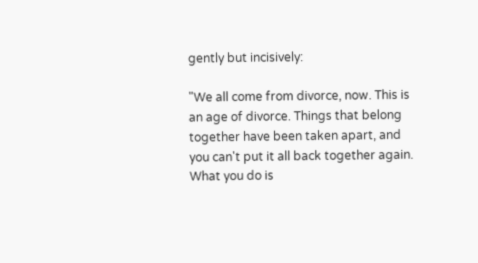gently but incisively:

"We all come from divorce, now. This is an age of divorce. Things that belong together have been taken apart, and you can't put it all back together again. What you do is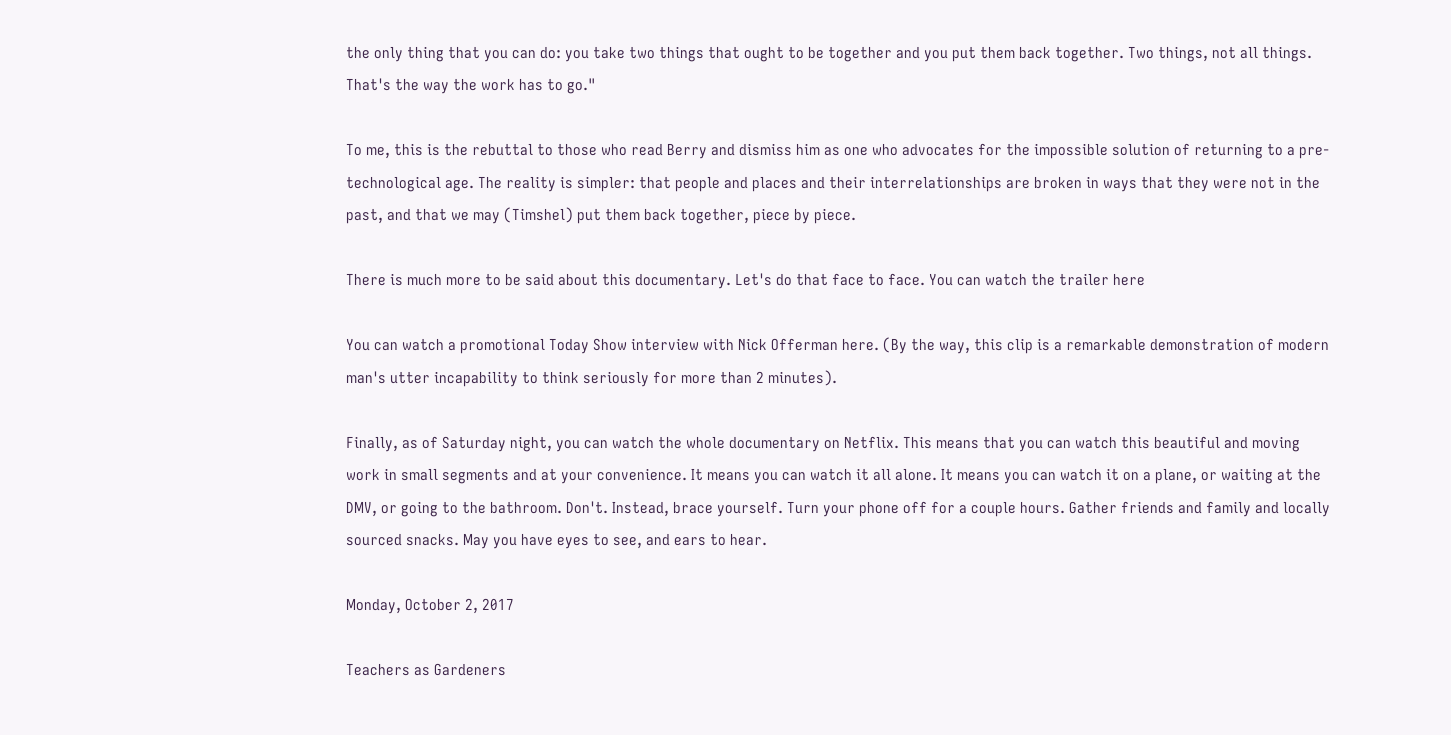the only thing that you can do: you take two things that ought to be together and you put them back together. Two things, not all things. That's the way the work has to go."

To me, this is the rebuttal to those who read Berry and dismiss him as one who advocates for the impossible solution of returning to a pre-technological age. The reality is simpler: that people and places and their interrelationships are broken in ways that they were not in the past, and that we may (Timshel) put them back together, piece by piece.

There is much more to be said about this documentary. Let's do that face to face. You can watch the trailer here

You can watch a promotional Today Show interview with Nick Offerman here. (By the way, this clip is a remarkable demonstration of modern man's utter incapability to think seriously for more than 2 minutes).

Finally, as of Saturday night, you can watch the whole documentary on Netflix. This means that you can watch this beautiful and moving work in small segments and at your convenience. It means you can watch it all alone. It means you can watch it on a plane, or waiting at the DMV, or going to the bathroom. Don't. Instead, brace yourself. Turn your phone off for a couple hours. Gather friends and family and locally sourced snacks. May you have eyes to see, and ears to hear.

Monday, October 2, 2017

Teachers as Gardeners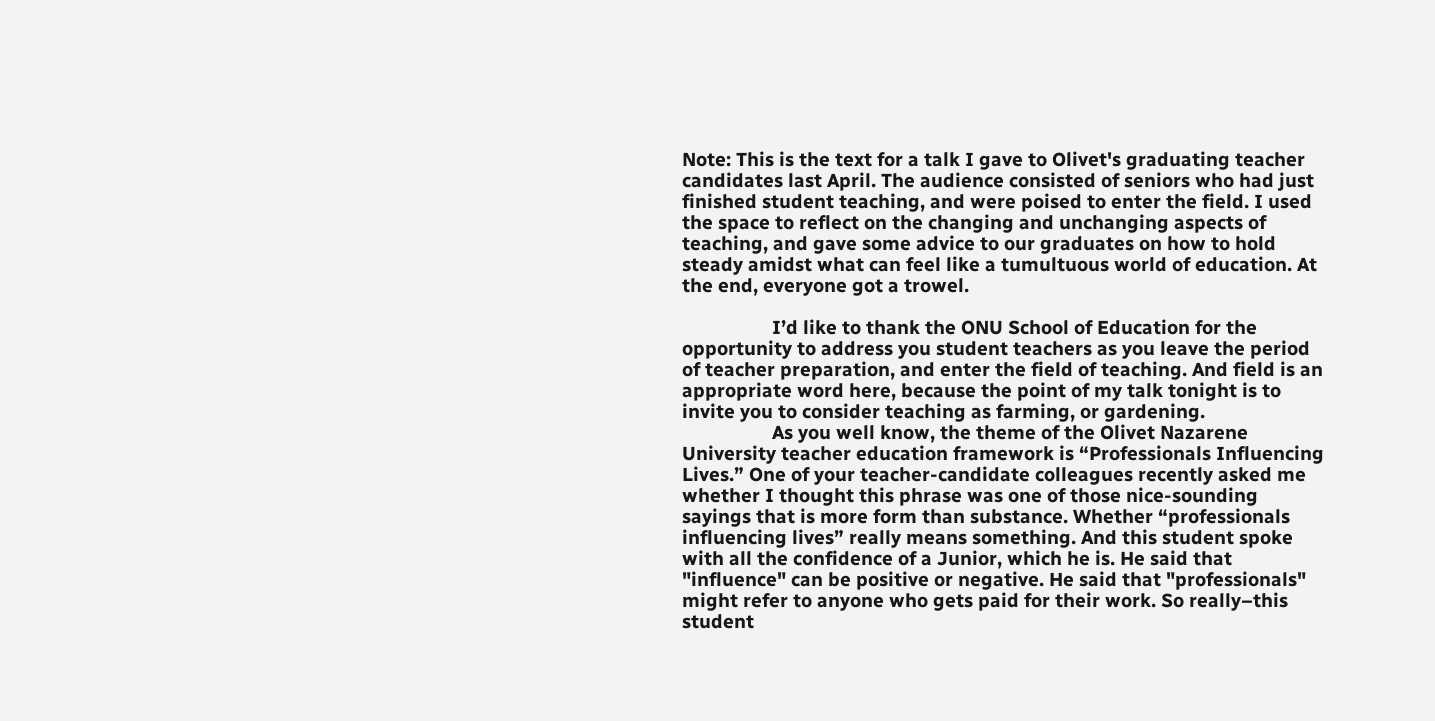Note: This is the text for a talk I gave to Olivet's graduating teacher candidates last April. The audience consisted of seniors who had just finished student teaching, and were poised to enter the field. I used the space to reflect on the changing and unchanging aspects of teaching, and gave some advice to our graduates on how to hold steady amidst what can feel like a tumultuous world of education. At the end, everyone got a trowel.

                  I’d like to thank the ONU School of Education for the opportunity to address you student teachers as you leave the period of teacher preparation, and enter the field of teaching. And field is an appropriate word here, because the point of my talk tonight is to invite you to consider teaching as farming, or gardening.
                  As you well know, the theme of the Olivet Nazarene University teacher education framework is “Professionals Influencing Lives.” One of your teacher-candidate colleagues recently asked me whether I thought this phrase was one of those nice-sounding sayings that is more form than substance. Whether “professionals influencing lives” really means something. And this student spoke with all the confidence of a Junior, which he is. He said that "influence" can be positive or negative. He said that "professionals" might refer to anyone who gets paid for their work. So really–this student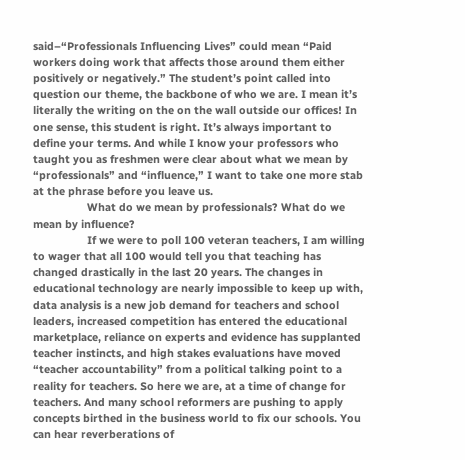said–“Professionals Influencing Lives” could mean “Paid workers doing work that affects those around them either positively or negatively.” The student’s point called into question our theme, the backbone of who we are. I mean it’s literally the writing on the on the wall outside our offices! In one sense, this student is right. It’s always important to define your terms. And while I know your professors who taught you as freshmen were clear about what we mean by “professionals” and “influence,” I want to take one more stab at the phrase before you leave us.
                  What do we mean by professionals? What do we mean by influence?
                  If we were to poll 100 veteran teachers, I am willing to wager that all 100 would tell you that teaching has changed drastically in the last 20 years. The changes in educational technology are nearly impossible to keep up with, data analysis is a new job demand for teachers and school leaders, increased competition has entered the educational marketplace, reliance on experts and evidence has supplanted teacher instincts, and high stakes evaluations have moved “teacher accountability” from a political talking point to a reality for teachers. So here we are, at a time of change for teachers. And many school reformers are pushing to apply concepts birthed in the business world to fix our schools. You can hear reverberations of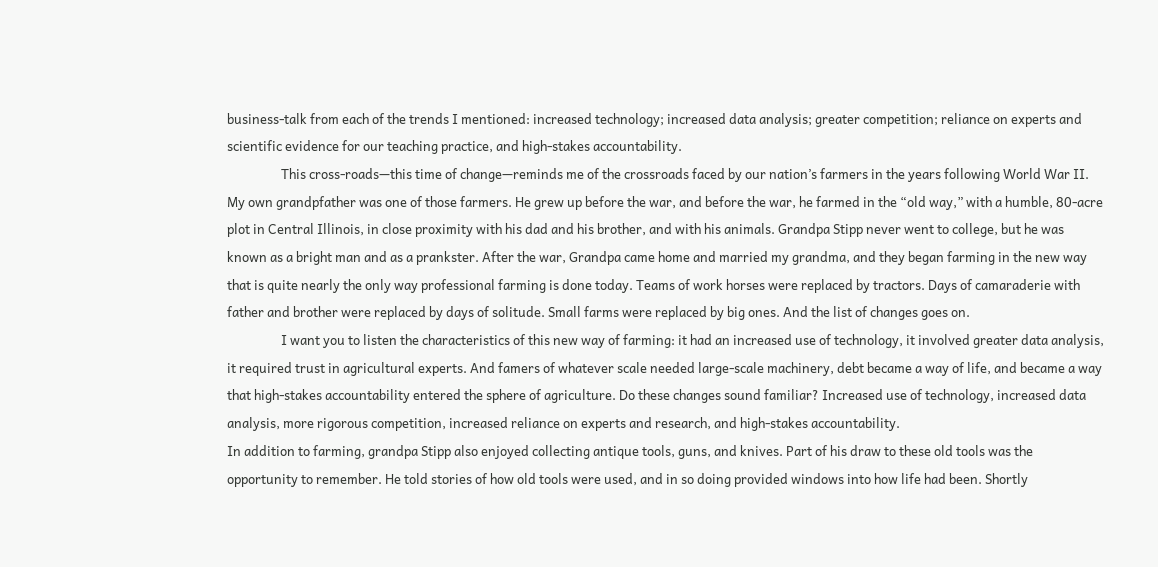business-talk from each of the trends I mentioned: increased technology; increased data analysis; greater competition; reliance on experts and scientific evidence for our teaching practice, and high-stakes accountability.
                  This cross-roads—this time of change—reminds me of the crossroads faced by our nation’s farmers in the years following World War II. My own grandpfather was one of those farmers. He grew up before the war, and before the war, he farmed in the “old way,” with a humble, 80-acre plot in Central Illinois, in close proximity with his dad and his brother, and with his animals. Grandpa Stipp never went to college, but he was known as a bright man and as a prankster. After the war, Grandpa came home and married my grandma, and they began farming in the new way that is quite nearly the only way professional farming is done today. Teams of work horses were replaced by tractors. Days of camaraderie with father and brother were replaced by days of solitude. Small farms were replaced by big ones. And the list of changes goes on.
                  I want you to listen the characteristics of this new way of farming: it had an increased use of technology, it involved greater data analysis, it required trust in agricultural experts. And famers of whatever scale needed large-scale machinery, debt became a way of life, and became a way that high-stakes accountability entered the sphere of agriculture. Do these changes sound familiar? Increased use of technology, increased data analysis, more rigorous competition, increased reliance on experts and research, and high-stakes accountability.
In addition to farming, grandpa Stipp also enjoyed collecting antique tools, guns, and knives. Part of his draw to these old tools was the opportunity to remember. He told stories of how old tools were used, and in so doing provided windows into how life had been. Shortly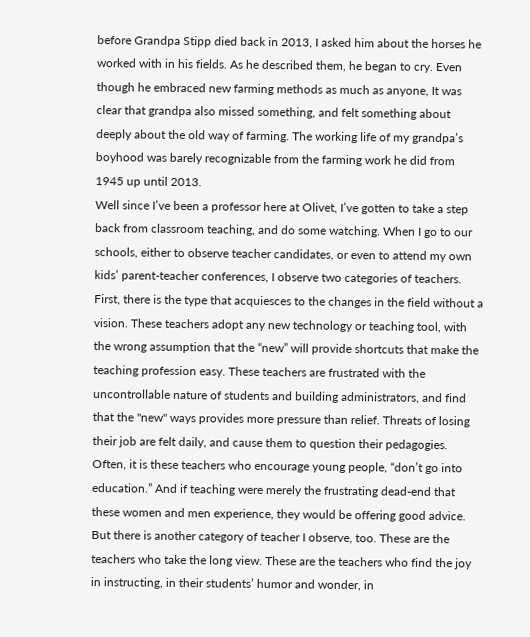before Grandpa Stipp died back in 2013, I asked him about the horses he worked with in his fields. As he described them, he began to cry. Even though he embraced new farming methods as much as anyone, It was clear that grandpa also missed something, and felt something about deeply about the old way of farming. The working life of my grandpa’s boyhood was barely recognizable from the farming work he did from 1945 up until 2013.
Well since I’ve been a professor here at Olivet, I’ve gotten to take a step back from classroom teaching, and do some watching. When I go to our schools, either to observe teacher candidates, or even to attend my own kids’ parent-teacher conferences, I observe two categories of teachers. First, there is the type that acquiesces to the changes in the field without a vision. These teachers adopt any new technology or teaching tool, with the wrong assumption that the “new” will provide shortcuts that make the teaching profession easy. These teachers are frustrated with the uncontrollable nature of students and building administrators, and find that the "new" ways provides more pressure than relief. Threats of losing their job are felt daily, and cause them to question their pedagogies. Often, it is these teachers who encourage young people, “don’t go into education.” And if teaching were merely the frustrating dead-end that these women and men experience, they would be offering good advice.
But there is another category of teacher I observe, too. These are the teachers who take the long view. These are the teachers who find the joy in instructing, in their students’ humor and wonder, in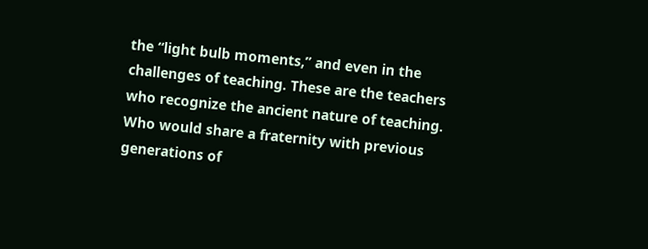the “light bulb moments,” and even in the challenges of teaching. These are the teachers who recognize the ancient nature of teaching. Who would share a fraternity with previous generations of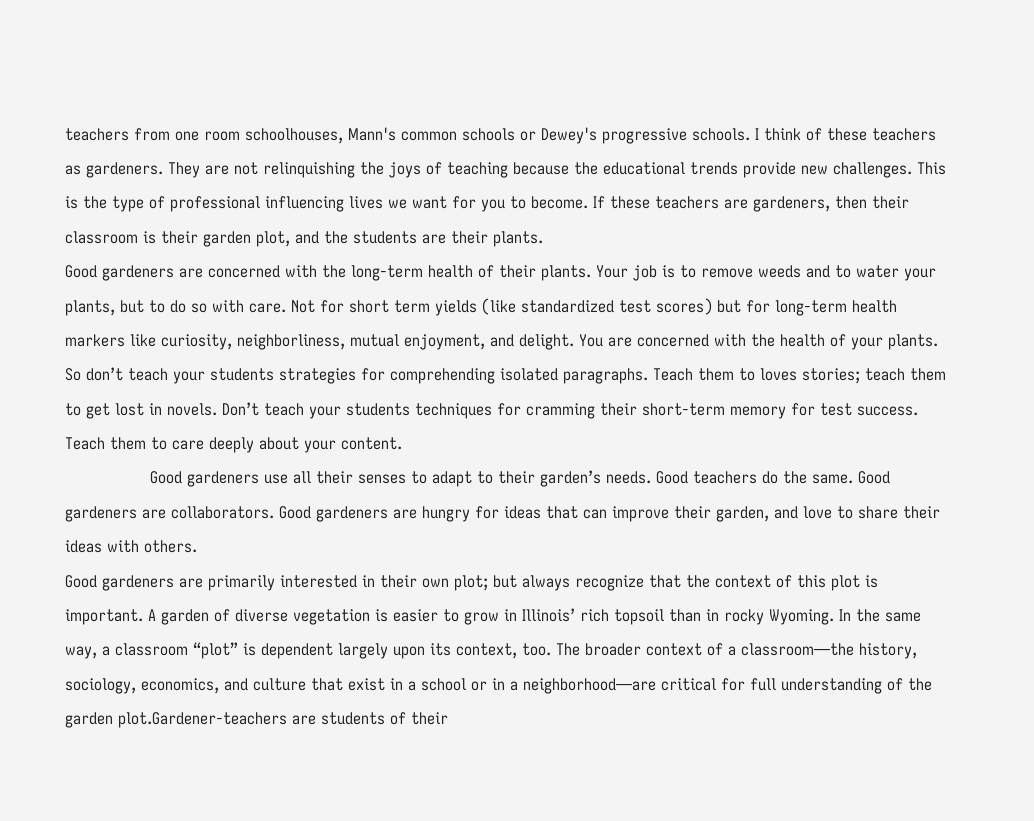teachers from one room schoolhouses, Mann's common schools or Dewey's progressive schools. I think of these teachers as gardeners. They are not relinquishing the joys of teaching because the educational trends provide new challenges. This is the type of professional influencing lives we want for you to become. If these teachers are gardeners, then their classroom is their garden plot, and the students are their plants.
Good gardeners are concerned with the long-term health of their plants. Your job is to remove weeds and to water your plants, but to do so with care. Not for short term yields (like standardized test scores) but for long-term health markers like curiosity, neighborliness, mutual enjoyment, and delight. You are concerned with the health of your plants. So don’t teach your students strategies for comprehending isolated paragraphs. Teach them to loves stories; teach them to get lost in novels. Don’t teach your students techniques for cramming their short-term memory for test success. Teach them to care deeply about your content.
                 Good gardeners use all their senses to adapt to their garden’s needs. Good teachers do the same. Good gardeners are collaborators. Good gardeners are hungry for ideas that can improve their garden, and love to share their ideas with others.
Good gardeners are primarily interested in their own plot; but always recognize that the context of this plot is important. A garden of diverse vegetation is easier to grow in Illinois’ rich topsoil than in rocky Wyoming. In the same way, a classroom “plot” is dependent largely upon its context, too. The broader context of a classroom—the history, sociology, economics, and culture that exist in a school or in a neighborhood—are critical for full understanding of the garden plot.Gardener-teachers are students of their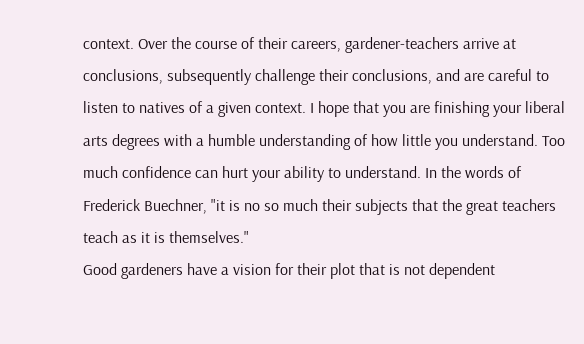context. Over the course of their careers, gardener-teachers arrive at conclusions, subsequently challenge their conclusions, and are careful to listen to natives of a given context. I hope that you are finishing your liberal arts degrees with a humble understanding of how little you understand. Too much confidence can hurt your ability to understand. In the words of Frederick Buechner, "it is no so much their subjects that the great teachers teach as it is themselves."
Good gardeners have a vision for their plot that is not dependent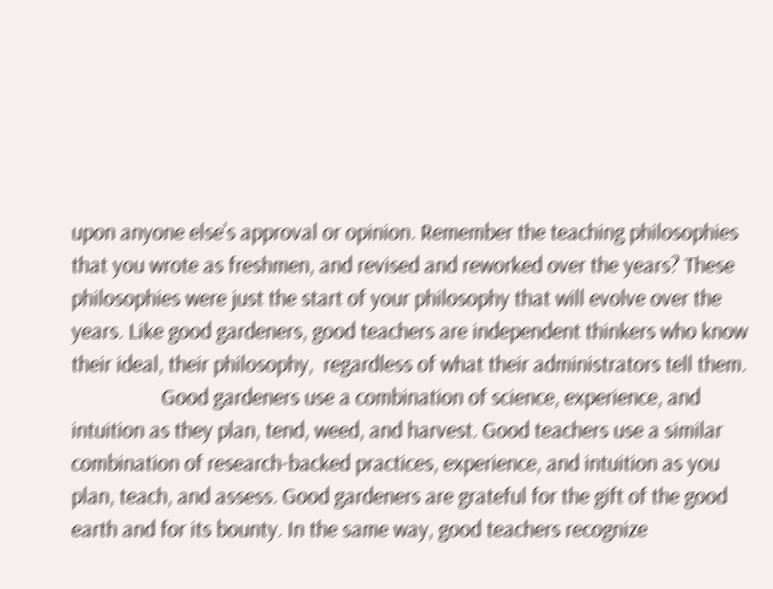upon anyone else’s approval or opinion. Remember the teaching philosophies that you wrote as freshmen, and revised and reworked over the years? These philosophies were just the start of your philosophy that will evolve over the years. Like good gardeners, good teachers are independent thinkers who know their ideal, their philosophy,  regardless of what their administrators tell them.
                  Good gardeners use a combination of science, experience, and intuition as they plan, tend, weed, and harvest. Good teachers use a similar combination of research-backed practices, experience, and intuition as you plan, teach, and assess. Good gardeners are grateful for the gift of the good earth and for its bounty. In the same way, good teachers recognize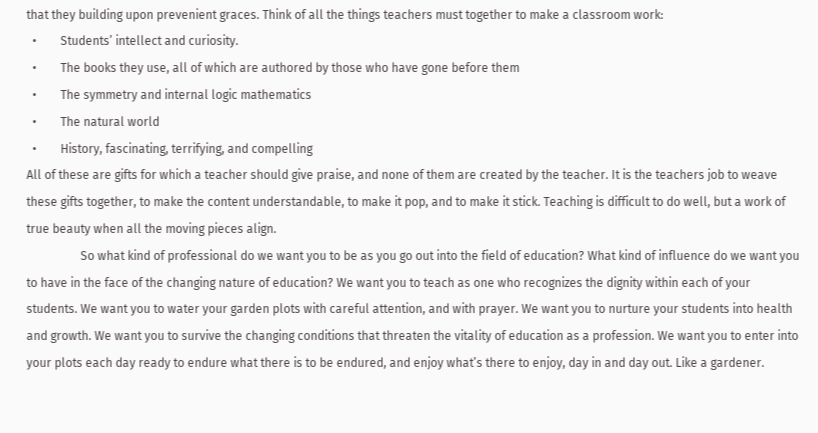that they building upon prevenient graces. Think of all the things teachers must together to make a classroom work:
  •        Students’ intellect and curiosity.
  •        The books they use, all of which are authored by those who have gone before them
  •        The symmetry and internal logic mathematics
  •        The natural world
  •        History, fascinating, terrifying, and compelling
All of these are gifts for which a teacher should give praise, and none of them are created by the teacher. It is the teachers job to weave these gifts together, to make the content understandable, to make it pop, and to make it stick. Teaching is difficult to do well, but a work of true beauty when all the moving pieces align.
                  So what kind of professional do we want you to be as you go out into the field of education? What kind of influence do we want you to have in the face of the changing nature of education? We want you to teach as one who recognizes the dignity within each of your students. We want you to water your garden plots with careful attention, and with prayer. We want you to nurture your students into health and growth. We want you to survive the changing conditions that threaten the vitality of education as a profession. We want you to enter into your plots each day ready to endure what there is to be endured, and enjoy what’s there to enjoy, day in and day out. Like a gardener.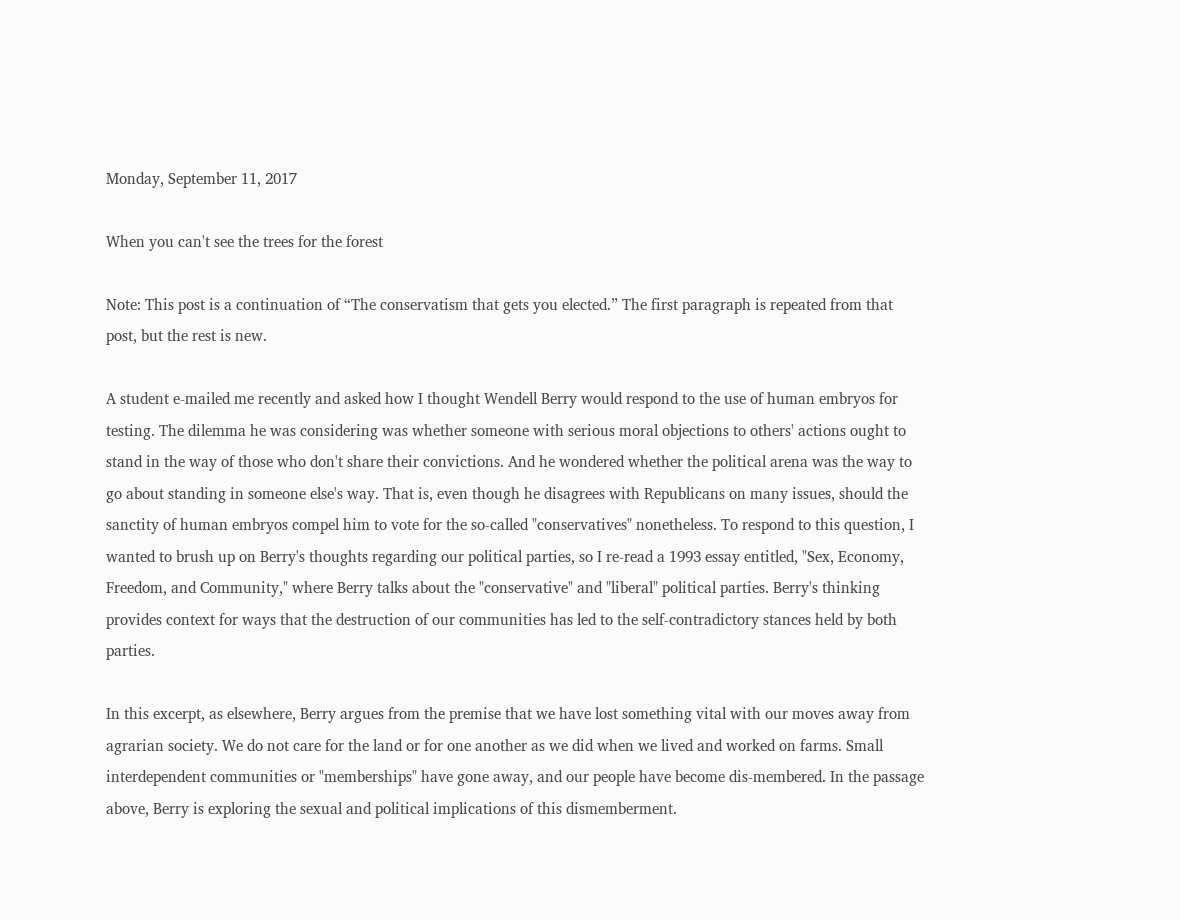Monday, September 11, 2017

When you can't see the trees for the forest

Note: This post is a continuation of “The conservatism that gets you elected.” The first paragraph is repeated from that post, but the rest is new.

A student e-mailed me recently and asked how I thought Wendell Berry would respond to the use of human embryos for testing. The dilemma he was considering was whether someone with serious moral objections to others' actions ought to stand in the way of those who don't share their convictions. And he wondered whether the political arena was the way to go about standing in someone else's way. That is, even though he disagrees with Republicans on many issues, should the sanctity of human embryos compel him to vote for the so-called "conservatives" nonetheless. To respond to this question, I wanted to brush up on Berry's thoughts regarding our political parties, so I re-read a 1993 essay entitled, "Sex, Economy, Freedom, and Community," where Berry talks about the "conservative" and "liberal" political parties. Berry's thinking provides context for ways that the destruction of our communities has led to the self-contradictory stances held by both parties.

In this excerpt, as elsewhere, Berry argues from the premise that we have lost something vital with our moves away from agrarian society. We do not care for the land or for one another as we did when we lived and worked on farms. Small interdependent communities or "memberships" have gone away, and our people have become dis-membered. In the passage above, Berry is exploring the sexual and political implications of this dismemberment.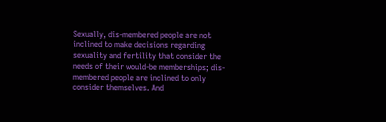Sexually, dis-membered people are not inclined to make decisions regarding sexuality and fertility that consider the needs of their would-be memberships; dis-membered people are inclined to only consider themselves. And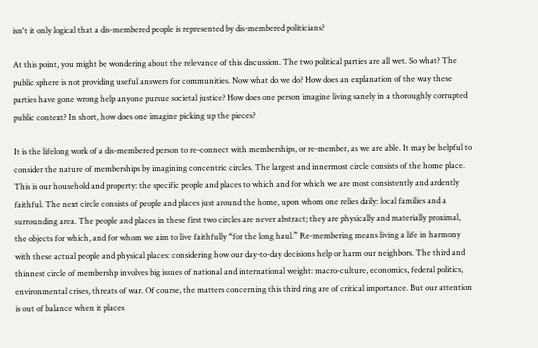isn't it only logical that a dis-membered people is represented by dis-membered politicians?

At this point, you might be wondering about the relevance of this discussion. The two political parties are all wet. So what? The public sphere is not providing useful answers for communities. Now what do we do? How does an explanation of the way these parties have gone wrong help anyone pursue societal justice? How does one person imagine living sanely in a thoroughly corrupted public context? In short, how does one imagine picking up the pieces?

It is the lifelong work of a dis-membered person to re-connect with memberships, or re-member, as we are able. It may be helpful to consider the nature of memberships by imagining concentric circles. The largest and innermost circle consists of the home place. This is our household and property: the specific people and places to which and for which we are most consistently and ardently faithful. The next circle consists of people and places just around the home, upon whom one relies daily: local families and a surrounding area. The people and places in these first two circles are never abstract; they are physically and materially proximal, the objects for which, and for whom we aim to live faithfully “for the long haul.” Re-membering means living a life in harmony with these actual people and physical places: considering how our day-to-day decisions help or harm our neighbors. The third and thinnest circle of membershp involves big issues of national and international weight: macro-culture, economics, federal politics, environmental crises, threats of war. Of course, the matters concerning this third ring are of critical importance. But our attention is out of balance when it places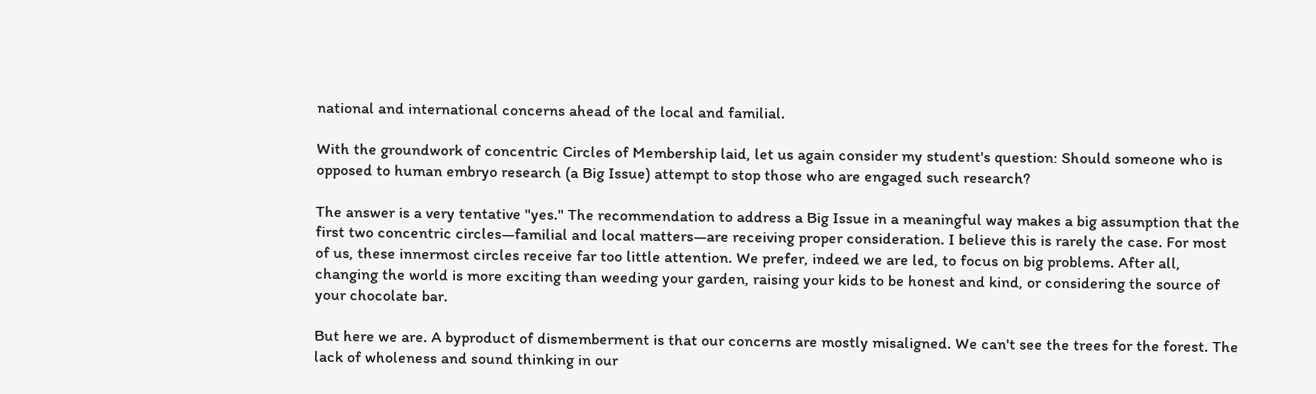national and international concerns ahead of the local and familial.

With the groundwork of concentric Circles of Membership laid, let us again consider my student's question: Should someone who is opposed to human embryo research (a Big Issue) attempt to stop those who are engaged such research?

The answer is a very tentative "yes." The recommendation to address a Big Issue in a meaningful way makes a big assumption that the first two concentric circles—familial and local matters—are receiving proper consideration. I believe this is rarely the case. For most of us, these innermost circles receive far too little attention. We prefer, indeed we are led, to focus on big problems. After all, changing the world is more exciting than weeding your garden, raising your kids to be honest and kind, or considering the source of your chocolate bar.

But here we are. A byproduct of dismemberment is that our concerns are mostly misaligned. We can't see the trees for the forest. The lack of wholeness and sound thinking in our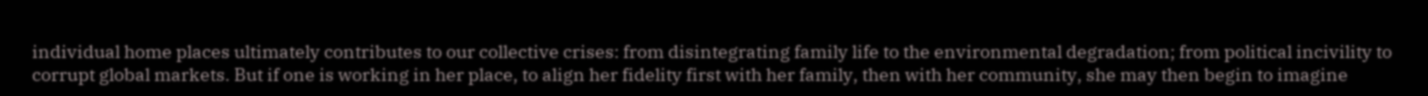individual home places ultimately contributes to our collective crises: from disintegrating family life to the environmental degradation; from political incivility to corrupt global markets. But if one is working in her place, to align her fidelity first with her family, then with her community, she may then begin to imagine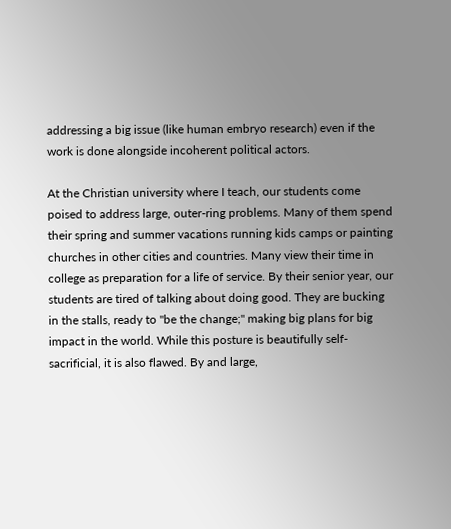addressing a big issue (like human embryo research) even if the work is done alongside incoherent political actors.

At the Christian university where I teach, our students come poised to address large, outer-ring problems. Many of them spend their spring and summer vacations running kids camps or painting churches in other cities and countries. Many view their time in college as preparation for a life of service. By their senior year, our students are tired of talking about doing good. They are bucking in the stalls, ready to "be the change;" making big plans for big impact in the world. While this posture is beautifully self-sacrificial, it is also flawed. By and large,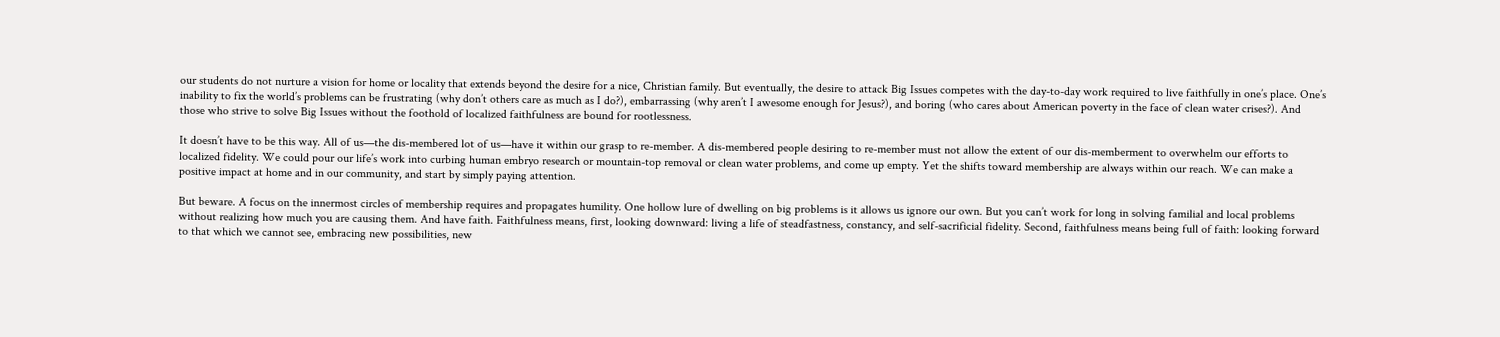our students do not nurture a vision for home or locality that extends beyond the desire for a nice, Christian family. But eventually, the desire to attack Big Issues competes with the day-to-day work required to live faithfully in one’s place. One’s inability to fix the world’s problems can be frustrating (why don’t others care as much as I do?), embarrassing (why aren’t I awesome enough for Jesus?), and boring (who cares about American poverty in the face of clean water crises?). And those who strive to solve Big Issues without the foothold of localized faithfulness are bound for rootlessness.

It doesn’t have to be this way. All of us—the dis-membered lot of us—have it within our grasp to re-member. A dis-membered people desiring to re-member must not allow the extent of our dis-memberment to overwhelm our efforts to localized fidelity. We could pour our life’s work into curbing human embryo research or mountain-top removal or clean water problems, and come up empty. Yet the shifts toward membership are always within our reach. We can make a positive impact at home and in our community, and start by simply paying attention.

But beware. A focus on the innermost circles of membership requires and propagates humility. One hollow lure of dwelling on big problems is it allows us ignore our own. But you can’t work for long in solving familial and local problems without realizing how much you are causing them. And have faith. Faithfulness means, first, looking downward: living a life of steadfastness, constancy, and self-sacrificial fidelity. Second, faithfulness means being full of faith: looking forward to that which we cannot see, embracing new possibilities, new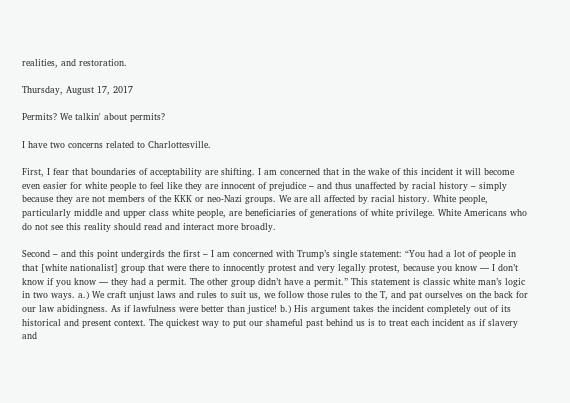realities, and restoration.

Thursday, August 17, 2017

Permits? We talkin' about permits?

I have two concerns related to Charlottesville.

First, I fear that boundaries of acceptability are shifting. I am concerned that in the wake of this incident it will become even easier for white people to feel like they are innocent of prejudice – and thus unaffected by racial history – simply because they are not members of the KKK or neo-Nazi groups. We are all affected by racial history. White people, particularly middle and upper class white people, are beneficiaries of generations of white privilege. White Americans who do not see this reality should read and interact more broadly.

Second – and this point undergirds the first – I am concerned with Trump’s single statement: “You had a lot of people in that [white nationalist] group that were there to innocently protest and very legally protest, because you know — I don’t know if you know — they had a permit. The other group didn’t have a permit.” This statement is classic white man’s logic in two ways. a.) We craft unjust laws and rules to suit us, we follow those rules to the T, and pat ourselves on the back for our law abidingness. As if lawfulness were better than justice! b.) His argument takes the incident completely out of its historical and present context. The quickest way to put our shameful past behind us is to treat each incident as if slavery and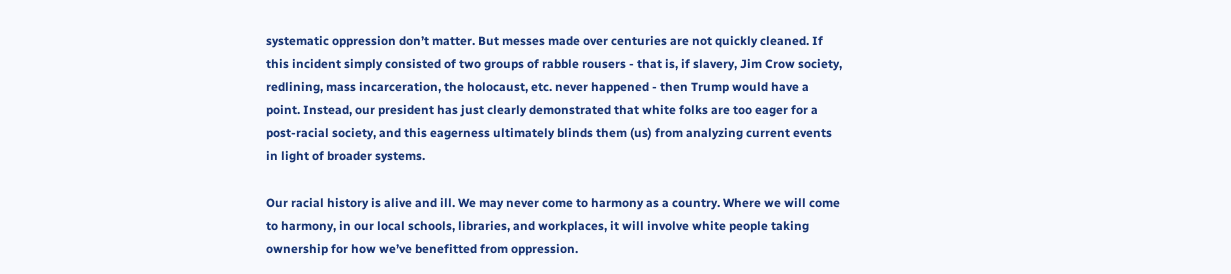systematic oppression don’t matter. But messes made over centuries are not quickly cleaned. If this incident simply consisted of two groups of rabble rousers - that is, if slavery, Jim Crow society, redlining, mass incarceration, the holocaust, etc. never happened - then Trump would have a point. Instead, our president has just clearly demonstrated that white folks are too eager for a post-racial society, and this eagerness ultimately blinds them (us) from analyzing current events in light of broader systems.

Our racial history is alive and ill. We may never come to harmony as a country. Where we will come to harmony, in our local schools, libraries, and workplaces, it will involve white people taking ownership for how we’ve benefitted from oppression.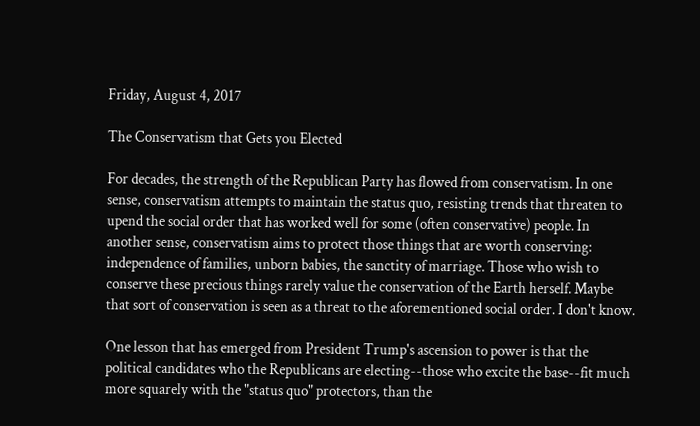Friday, August 4, 2017

The Conservatism that Gets you Elected

For decades, the strength of the Republican Party has flowed from conservatism. In one sense, conservatism attempts to maintain the status quo, resisting trends that threaten to upend the social order that has worked well for some (often conservative) people. In another sense, conservatism aims to protect those things that are worth conserving: independence of families, unborn babies, the sanctity of marriage. Those who wish to conserve these precious things rarely value the conservation of the Earth herself. Maybe that sort of conservation is seen as a threat to the aforementioned social order. I don't know.

One lesson that has emerged from President Trump's ascension to power is that the political candidates who the Republicans are electing--those who excite the base--fit much more squarely with the "status quo" protectors, than the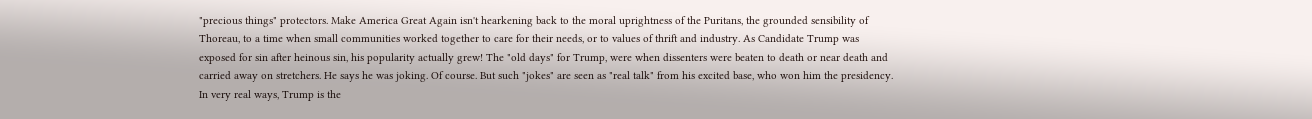"precious things" protectors. Make America Great Again isn't hearkening back to the moral uprightness of the Puritans, the grounded sensibility of Thoreau, to a time when small communities worked together to care for their needs, or to values of thrift and industry. As Candidate Trump was exposed for sin after heinous sin, his popularity actually grew! The "old days" for Trump, were when dissenters were beaten to death or near death and carried away on stretchers. He says he was joking. Of course. But such "jokes" are seen as "real talk" from his excited base, who won him the presidency. In very real ways, Trump is the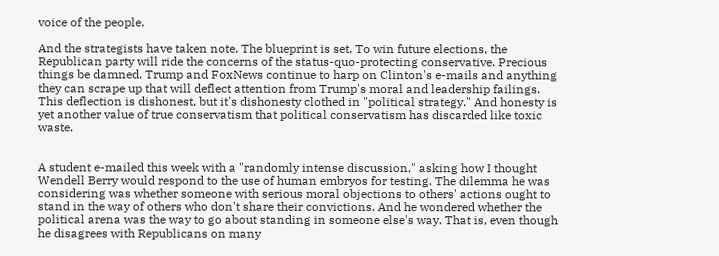voice of the people.

And the strategists have taken note. The blueprint is set. To win future elections, the Republican party will ride the concerns of the status-quo-protecting conservative. Precious things be damned. Trump and FoxNews continue to harp on Clinton's e-mails and anything they can scrape up that will deflect attention from Trump's moral and leadership failings. This deflection is dishonest, but it's dishonesty clothed in "political strategy." And honesty is yet another value of true conservatism that political conservatism has discarded like toxic waste.


A student e-mailed this week with a "randomly intense discussion," asking how I thought Wendell Berry would respond to the use of human embryos for testing. The dilemma he was considering was whether someone with serious moral objections to others' actions ought to stand in the way of others who don't share their convictions. And he wondered whether the political arena was the way to go about standing in someone else's way. That is, even though he disagrees with Republicans on many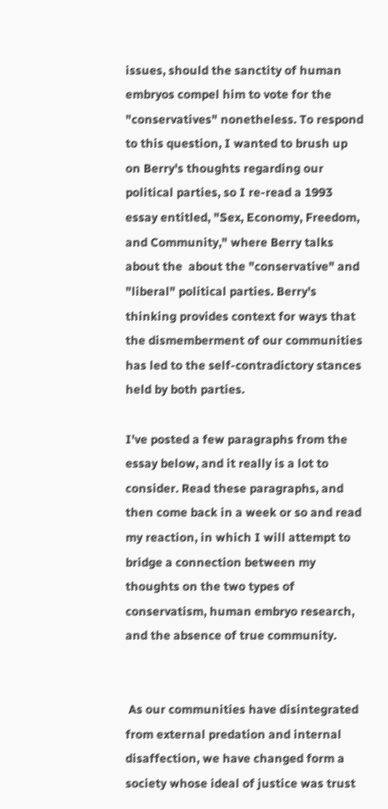issues, should the sanctity of human embryos compel him to vote for the "conservatives" nonetheless. To respond to this question, I wanted to brush up on Berry's thoughts regarding our political parties, so I re-read a 1993 essay entitled, "Sex, Economy, Freedom, and Community," where Berry talks about the  about the "conservative" and "liberal" political parties. Berry's thinking provides context for ways that the dismemberment of our communities has led to the self-contradictory stances held by both parties.

I've posted a few paragraphs from the essay below, and it really is a lot to consider. Read these paragraphs, and then come back in a week or so and read my reaction, in which I will attempt to bridge a connection between my thoughts on the two types of conservatism, human embryo research, and the absence of true community.


 As our communities have disintegrated from external predation and internal disaffection, we have changed form a society whose ideal of justice was trust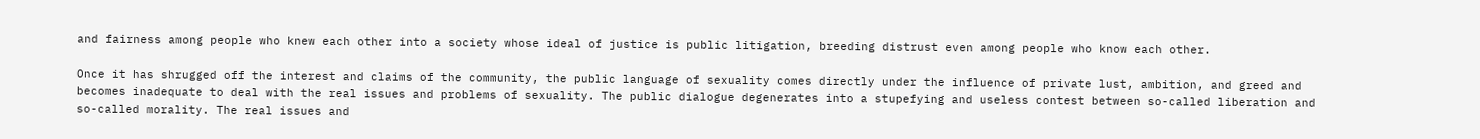and fairness among people who knew each other into a society whose ideal of justice is public litigation, breeding distrust even among people who know each other.

Once it has shrugged off the interest and claims of the community, the public language of sexuality comes directly under the influence of private lust, ambition, and greed and becomes inadequate to deal with the real issues and problems of sexuality. The public dialogue degenerates into a stupefying and useless contest between so-called liberation and so-called morality. The real issues and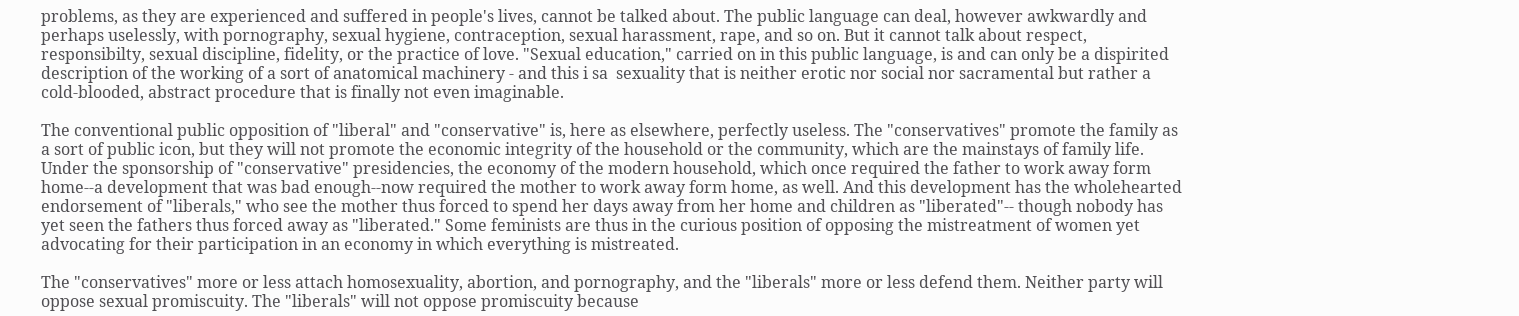problems, as they are experienced and suffered in people's lives, cannot be talked about. The public language can deal, however awkwardly and perhaps uselessly, with pornography, sexual hygiene, contraception, sexual harassment, rape, and so on. But it cannot talk about respect, responsibilty, sexual discipline, fidelity, or the practice of love. "Sexual education," carried on in this public language, is and can only be a dispirited description of the working of a sort of anatomical machinery - and this i sa  sexuality that is neither erotic nor social nor sacramental but rather a cold-blooded, abstract procedure that is finally not even imaginable.

The conventional public opposition of "liberal" and "conservative" is, here as elsewhere, perfectly useless. The "conservatives" promote the family as a sort of public icon, but they will not promote the economic integrity of the household or the community, which are the mainstays of family life. Under the sponsorship of "conservative" presidencies, the economy of the modern household, which once required the father to work away form home--a development that was bad enough--now required the mother to work away form home, as well. And this development has the wholehearted endorsement of "liberals," who see the mother thus forced to spend her days away from her home and children as "liberated"-- though nobody has yet seen the fathers thus forced away as "liberated." Some feminists are thus in the curious position of opposing the mistreatment of women yet advocating for their participation in an economy in which everything is mistreated.

The "conservatives" more or less attach homosexuality, abortion, and pornography, and the "liberals" more or less defend them. Neither party will oppose sexual promiscuity. The "liberals" will not oppose promiscuity because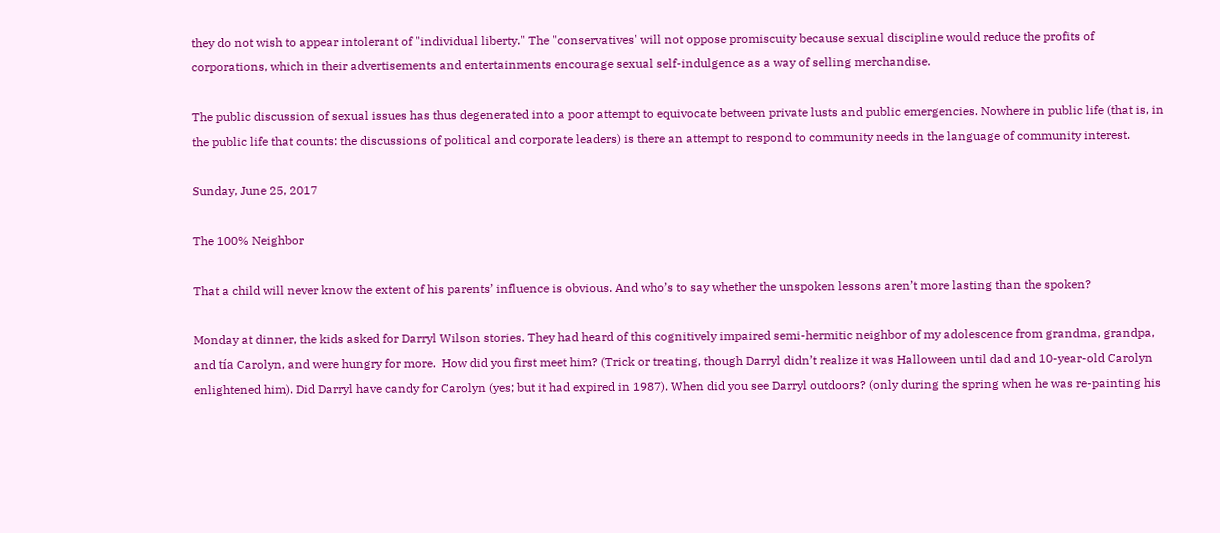they do not wish to appear intolerant of "individual liberty." The "conservatives' will not oppose promiscuity because sexual discipline would reduce the profits of corporations, which in their advertisements and entertainments encourage sexual self-indulgence as a way of selling merchandise.

The public discussion of sexual issues has thus degenerated into a poor attempt to equivocate between private lusts and public emergencies. Nowhere in public life (that is, in the public life that counts: the discussions of political and corporate leaders) is there an attempt to respond to community needs in the language of community interest.

Sunday, June 25, 2017

The 100% Neighbor

That a child will never know the extent of his parents’ influence is obvious. And who’s to say whether the unspoken lessons aren’t more lasting than the spoken?

Monday at dinner, the kids asked for Darryl Wilson stories. They had heard of this cognitively impaired semi-hermitic neighbor of my adolescence from grandma, grandpa, and tía Carolyn, and were hungry for more.  How did you first meet him? (Trick or treating, though Darryl didn’t realize it was Halloween until dad and 10-year-old Carolyn enlightened him). Did Darryl have candy for Carolyn (yes; but it had expired in 1987). When did you see Darryl outdoors? (only during the spring when he was re-painting his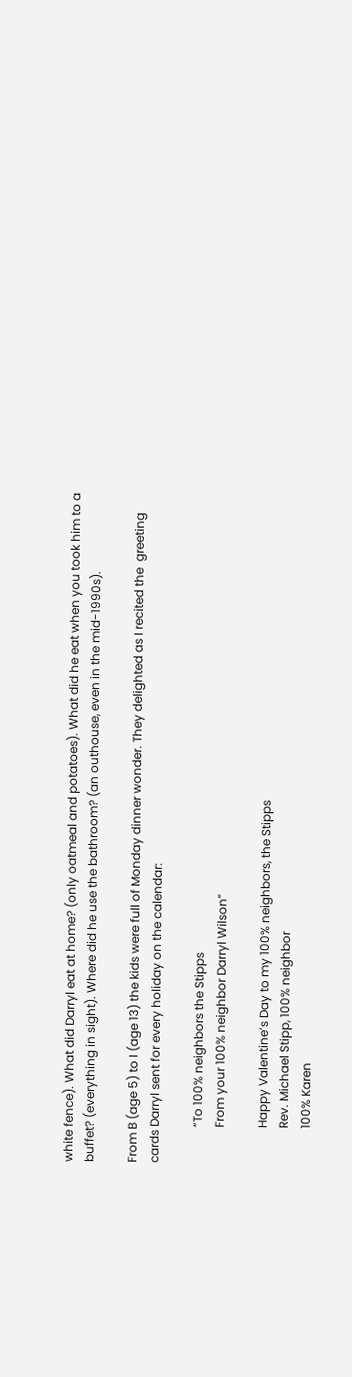white fence). What did Darryl eat at home? (only oatmeal and potatoes). What did he eat when you took him to a buffet? (everything in sight). Where did he use the bathroom? (an outhouse, even in the mid-1990s).

From B (age 5) to I (age 13) the kids were full of Monday dinner wonder. They delighted as I recited the  greeting cards Darryl sent for every holiday on the calendar:

            “To 100% neighbors the Stipps
            From your 100% neighbor Darryl Wilson”

            Happy Valentine’s Day to my 100% neighbors, the Stipps
            Rev. Michael Stipp, 100% neighbor
            100% Karen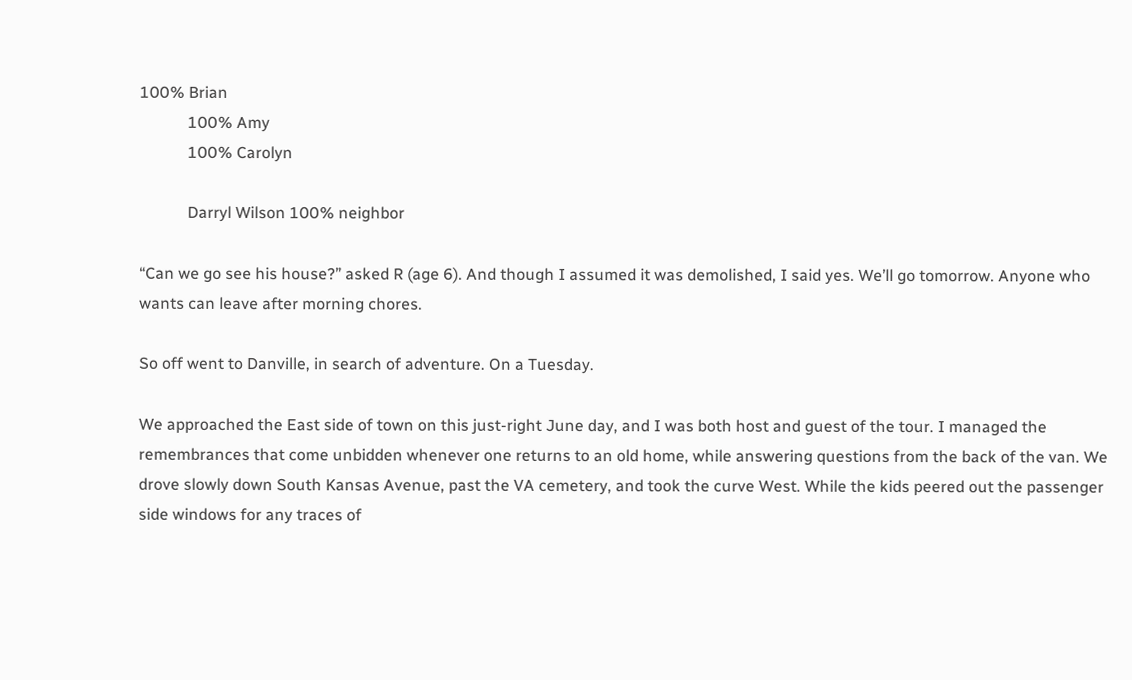100% Brian
            100% Amy
            100% Carolyn

            Darryl Wilson 100% neighbor

“Can we go see his house?” asked R (age 6). And though I assumed it was demolished, I said yes. We’ll go tomorrow. Anyone who wants can leave after morning chores.

So off went to Danville, in search of adventure. On a Tuesday.

We approached the East side of town on this just-right June day, and I was both host and guest of the tour. I managed the remembrances that come unbidden whenever one returns to an old home, while answering questions from the back of the van. We drove slowly down South Kansas Avenue, past the VA cemetery, and took the curve West. While the kids peered out the passenger side windows for any traces of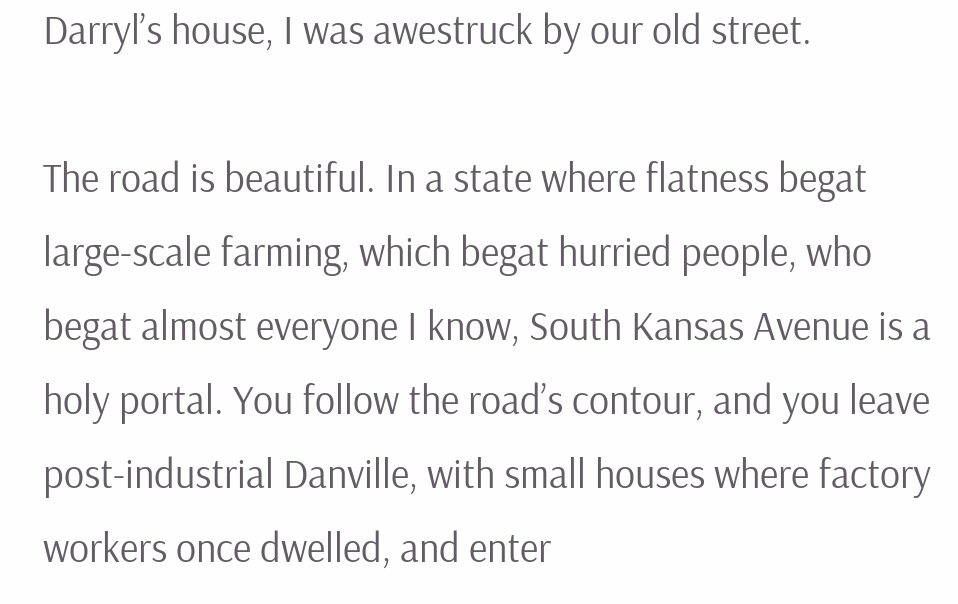Darryl’s house, I was awestruck by our old street.

The road is beautiful. In a state where flatness begat large-scale farming, which begat hurried people, who begat almost everyone I know, South Kansas Avenue is a holy portal. You follow the road’s contour, and you leave post-industrial Danville, with small houses where factory workers once dwelled, and enter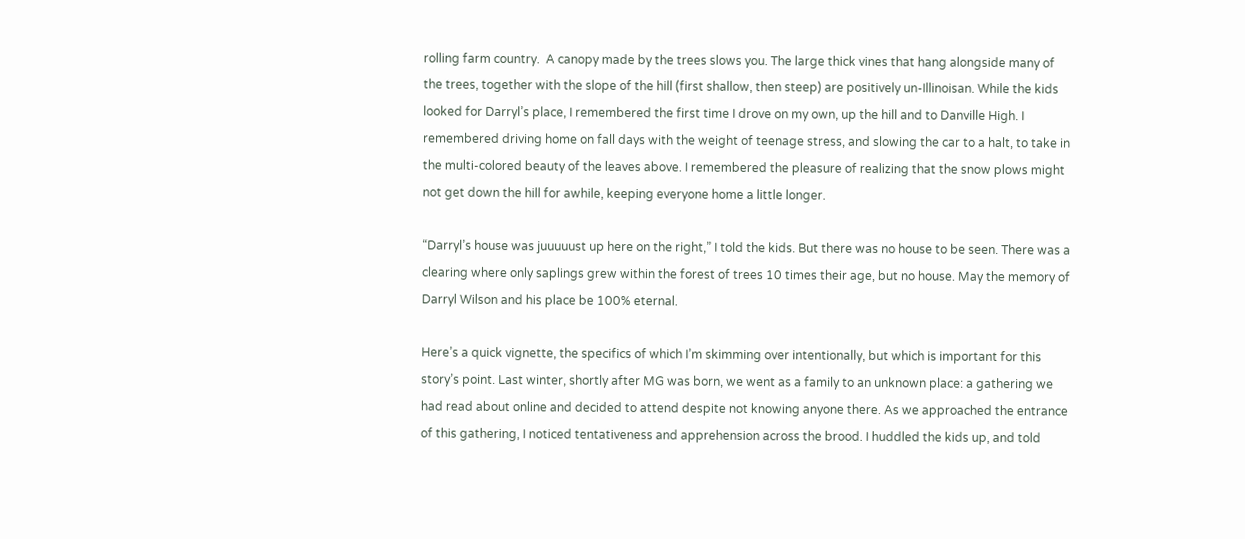rolling farm country.  A canopy made by the trees slows you. The large thick vines that hang alongside many of the trees, together with the slope of the hill (first shallow, then steep) are positively un-Illinoisan. While the kids looked for Darryl’s place, I remembered the first time I drove on my own, up the hill and to Danville High. I remembered driving home on fall days with the weight of teenage stress, and slowing the car to a halt, to take in the multi-colored beauty of the leaves above. I remembered the pleasure of realizing that the snow plows might not get down the hill for awhile, keeping everyone home a little longer.

“Darryl’s house was juuuuust up here on the right,” I told the kids. But there was no house to be seen. There was a clearing where only saplings grew within the forest of trees 10 times their age, but no house. May the memory of Darryl Wilson and his place be 100% eternal.

Here’s a quick vignette, the specifics of which I’m skimming over intentionally, but which is important for this story’s point. Last winter, shortly after MG was born, we went as a family to an unknown place: a gathering we had read about online and decided to attend despite not knowing anyone there. As we approached the entrance of this gathering, I noticed tentativeness and apprehension across the brood. I huddled the kids up, and told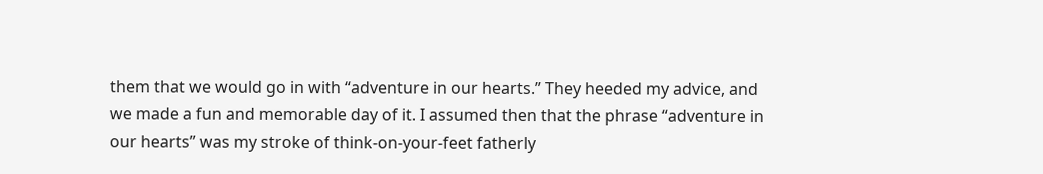them that we would go in with “adventure in our hearts.” They heeded my advice, and we made a fun and memorable day of it. I assumed then that the phrase “adventure in our hearts” was my stroke of think-on-your-feet fatherly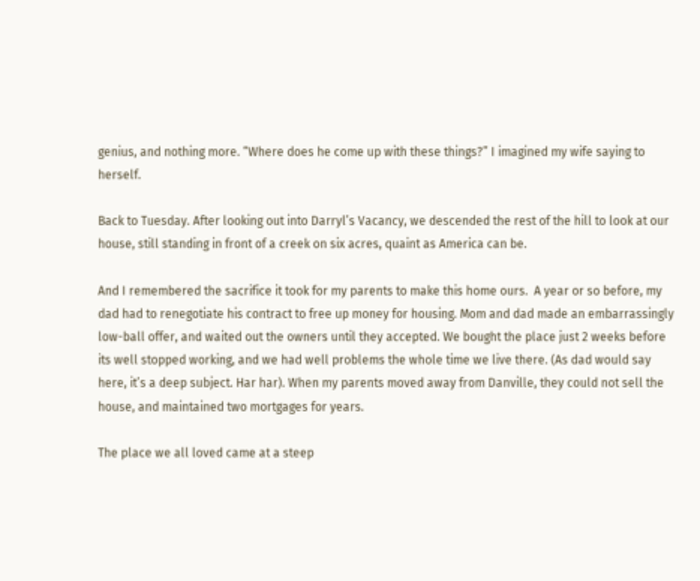genius, and nothing more. “Where does he come up with these things?” I imagined my wife saying to herself.

Back to Tuesday. After looking out into Darryl’s Vacancy, we descended the rest of the hill to look at our house, still standing in front of a creek on six acres, quaint as America can be.

And I remembered the sacrifice it took for my parents to make this home ours.  A year or so before, my dad had to renegotiate his contract to free up money for housing. Mom and dad made an embarrassingly low-ball offer, and waited out the owners until they accepted. We bought the place just 2 weeks before its well stopped working, and we had well problems the whole time we live there. (As dad would say here, it’s a deep subject. Har har). When my parents moved away from Danville, they could not sell the house, and maintained two mortgages for years.

The place we all loved came at a steep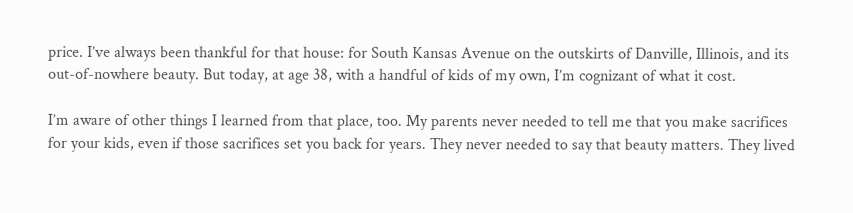price. I’ve always been thankful for that house: for South Kansas Avenue on the outskirts of Danville, Illinois, and its out-of-nowhere beauty. But today, at age 38, with a handful of kids of my own, I’m cognizant of what it cost.

I’m aware of other things I learned from that place, too. My parents never needed to tell me that you make sacrifices for your kids, even if those sacrifices set you back for years. They never needed to say that beauty matters. They lived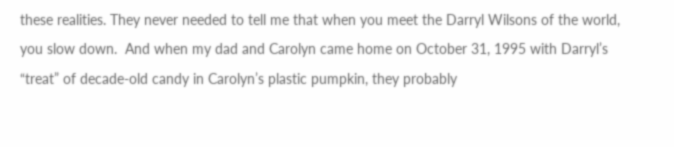these realities. They never needed to tell me that when you meet the Darryl Wilsons of the world, you slow down.  And when my dad and Carolyn came home on October 31, 1995 with Darryl’s “treat” of decade-old candy in Carolyn’s plastic pumpkin, they probably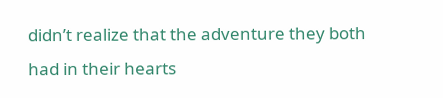didn’t realize that the adventure they both had in their hearts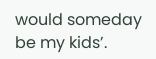would someday be my kids’.